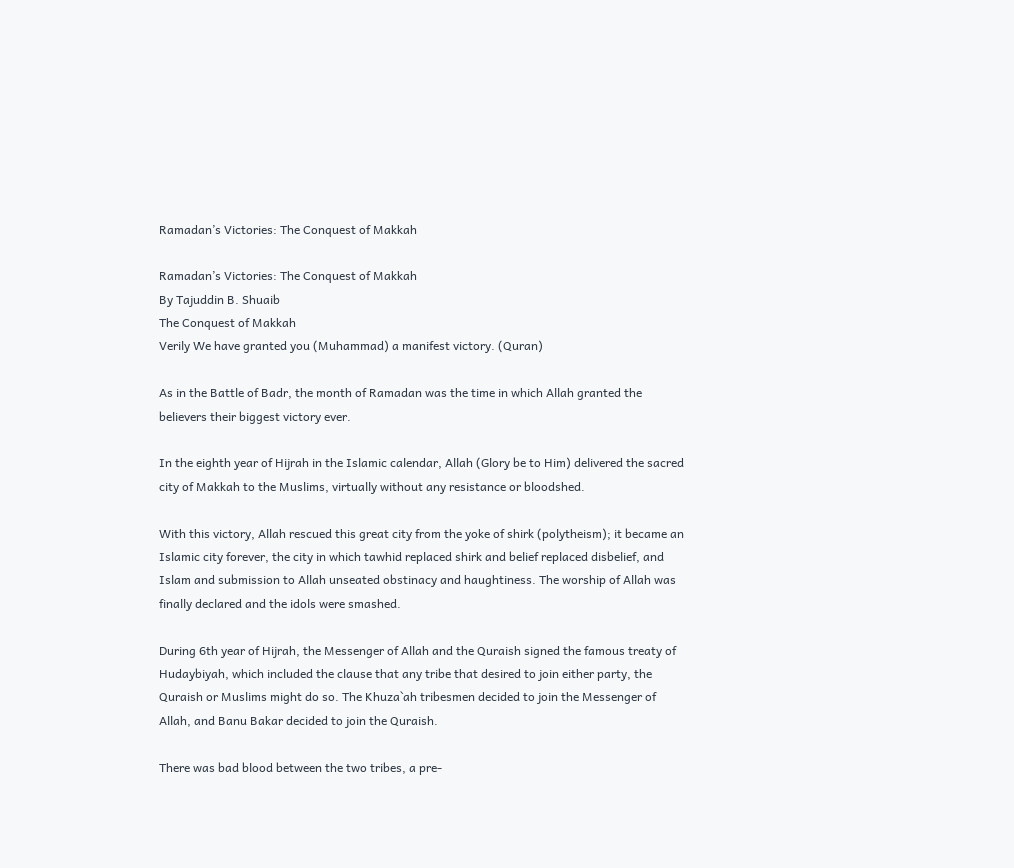Ramadan’s Victories: The Conquest of Makkah

Ramadan’s Victories: The Conquest of Makkah
By Tajuddin B. Shuaib
The Conquest of Makkah
Verily We have granted you (Muhammad) a manifest victory. (Quran)

As in the Battle of Badr, the month of Ramadan was the time in which Allah granted the believers their biggest victory ever.

In the eighth year of Hijrah in the Islamic calendar, Allah (Glory be to Him) delivered the sacred city of Makkah to the Muslims, virtually without any resistance or bloodshed.

With this victory, Allah rescued this great city from the yoke of shirk (polytheism); it became an Islamic city forever, the city in which tawhid replaced shirk and belief replaced disbelief, and Islam and submission to Allah unseated obstinacy and haughtiness. The worship of Allah was finally declared and the idols were smashed.

During 6th year of Hijrah, the Messenger of Allah and the Quraish signed the famous treaty of Hudaybiyah, which included the clause that any tribe that desired to join either party, the Quraish or Muslims might do so. The Khuza`ah tribesmen decided to join the Messenger of Allah, and Banu Bakar decided to join the Quraish.

There was bad blood between the two tribes, a pre-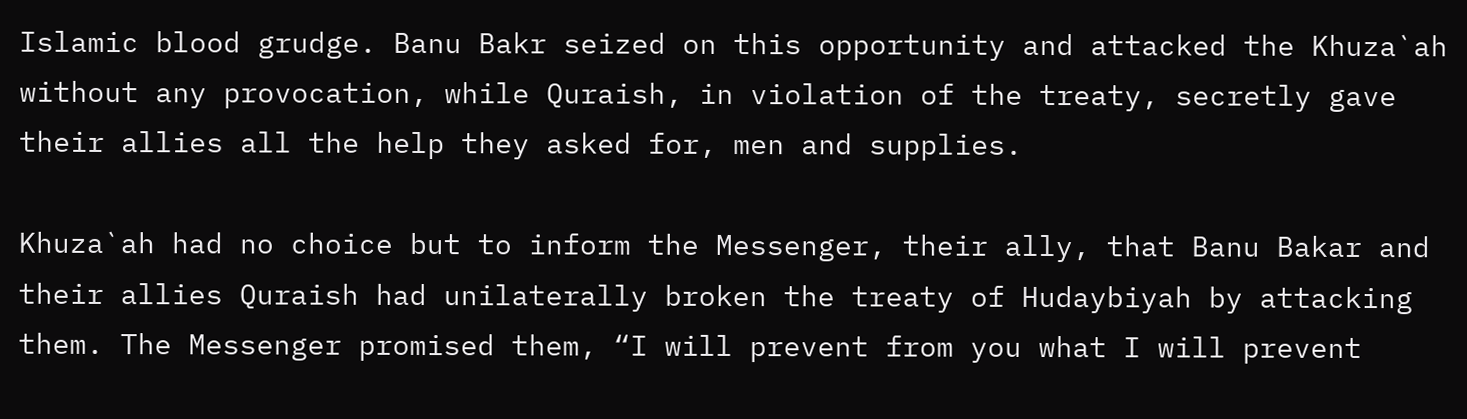Islamic blood grudge. Banu Bakr seized on this opportunity and attacked the Khuza`ah without any provocation, while Quraish, in violation of the treaty, secretly gave their allies all the help they asked for, men and supplies.

Khuza`ah had no choice but to inform the Messenger, their ally, that Banu Bakar and their allies Quraish had unilaterally broken the treaty of Hudaybiyah by attacking them. The Messenger promised them, “I will prevent from you what I will prevent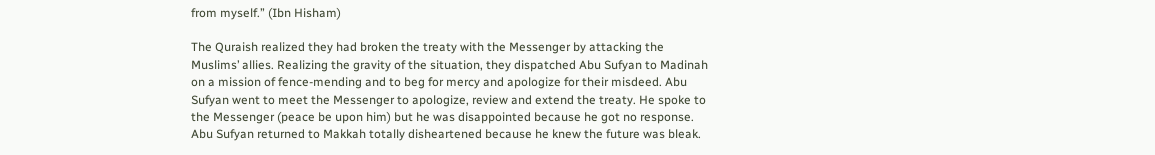from myself.” (Ibn Hisham)

The Quraish realized they had broken the treaty with the Messenger by attacking the Muslims’ allies. Realizing the gravity of the situation, they dispatched Abu Sufyan to Madinah on a mission of fence-mending and to beg for mercy and apologize for their misdeed. Abu Sufyan went to meet the Messenger to apologize, review and extend the treaty. He spoke to the Messenger (peace be upon him) but he was disappointed because he got no response. Abu Sufyan returned to Makkah totally disheartened because he knew the future was bleak.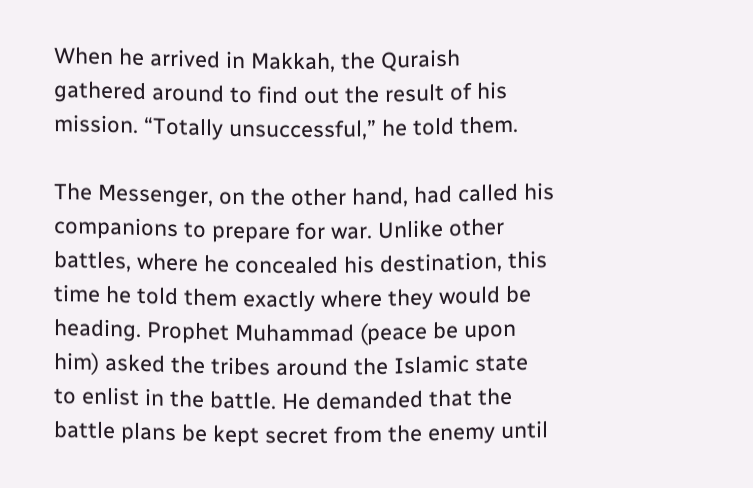When he arrived in Makkah, the Quraish gathered around to find out the result of his mission. “Totally unsuccessful,” he told them.

The Messenger, on the other hand, had called his companions to prepare for war. Unlike other battles, where he concealed his destination, this time he told them exactly where they would be heading. Prophet Muhammad (peace be upon him) asked the tribes around the Islamic state to enlist in the battle. He demanded that the battle plans be kept secret from the enemy until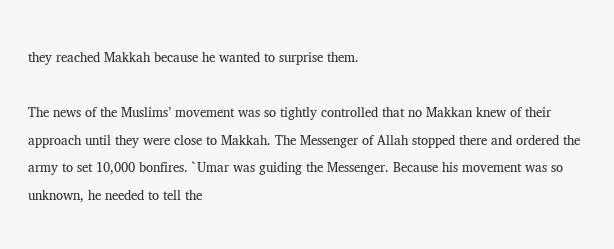they reached Makkah because he wanted to surprise them.

The news of the Muslims’ movement was so tightly controlled that no Makkan knew of their approach until they were close to Makkah. The Messenger of Allah stopped there and ordered the army to set 10,000 bonfires. `Umar was guiding the Messenger. Because his movement was so unknown, he needed to tell the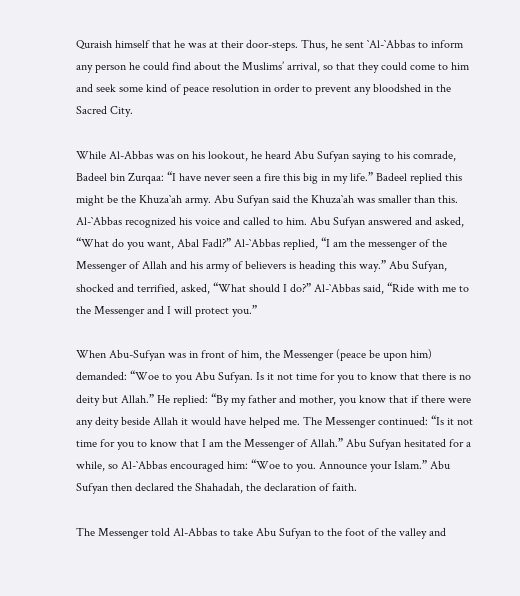Quraish himself that he was at their door-steps. Thus, he sent `Al-`Abbas to inform any person he could find about the Muslims’ arrival, so that they could come to him and seek some kind of peace resolution in order to prevent any bloodshed in the Sacred City.

While Al-Abbas was on his lookout, he heard Abu Sufyan saying to his comrade, Badeel bin Zurqaa: “I have never seen a fire this big in my life.” Badeel replied this might be the Khuza`ah army. Abu Sufyan said the Khuza`ah was smaller than this. Al-`Abbas recognized his voice and called to him. Abu Sufyan answered and asked, “What do you want, Abal Fadl?” Al-`Abbas replied, “I am the messenger of the Messenger of Allah and his army of believers is heading this way.” Abu Sufyan, shocked and terrified, asked, “What should I do?” Al-`Abbas said, “Ride with me to the Messenger and I will protect you.”

When Abu-Sufyan was in front of him, the Messenger (peace be upon him) demanded: “Woe to you Abu Sufyan. Is it not time for you to know that there is no deity but Allah.” He replied: “By my father and mother, you know that if there were any deity beside Allah it would have helped me. The Messenger continued: “Is it not time for you to know that I am the Messenger of Allah.” Abu Sufyan hesitated for a while, so Al-`Abbas encouraged him: “Woe to you. Announce your Islam.” Abu Sufyan then declared the Shahadah, the declaration of faith.

The Messenger told Al-Abbas to take Abu Sufyan to the foot of the valley and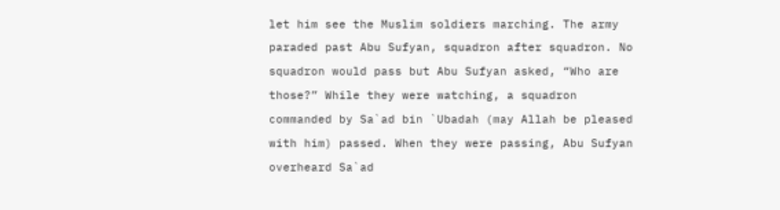let him see the Muslim soldiers marching. The army paraded past Abu Sufyan, squadron after squadron. No squadron would pass but Abu Sufyan asked, “Who are those?” While they were watching, a squadron commanded by Sa`ad bin `Ubadah (may Allah be pleased with him) passed. When they were passing, Abu Sufyan overheard Sa`ad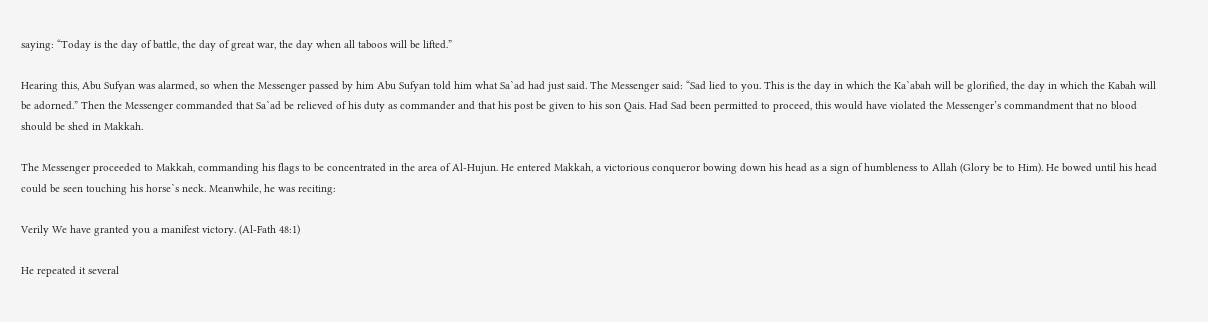saying: “Today is the day of battle, the day of great war, the day when all taboos will be lifted.”

Hearing this, Abu Sufyan was alarmed, so when the Messenger passed by him Abu Sufyan told him what Sa`ad had just said. The Messenger said: “Sad lied to you. This is the day in which the Ka`abah will be glorified, the day in which the Kabah will be adorned.” Then the Messenger commanded that Sa`ad be relieved of his duty as commander and that his post be given to his son Qais. Had Sad been permitted to proceed, this would have violated the Messenger’s commandment that no blood should be shed in Makkah.

The Messenger proceeded to Makkah, commanding his flags to be concentrated in the area of Al-Hujun. He entered Makkah, a victorious conqueror bowing down his head as a sign of humbleness to Allah (Glory be to Him). He bowed until his head could be seen touching his horse`s neck. Meanwhile, he was reciting:

Verily We have granted you a manifest victory. (Al-Fath 48:1)

He repeated it several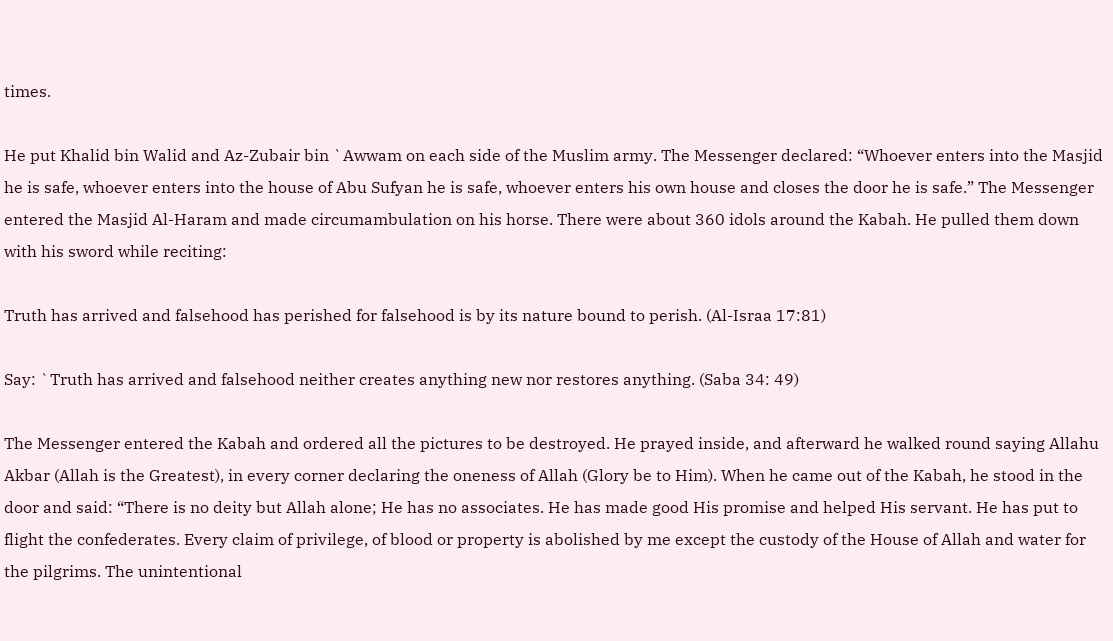times.

He put Khalid bin Walid and Az-Zubair bin `Awwam on each side of the Muslim army. The Messenger declared: “Whoever enters into the Masjid he is safe, whoever enters into the house of Abu Sufyan he is safe, whoever enters his own house and closes the door he is safe.” The Messenger entered the Masjid Al-Haram and made circumambulation on his horse. There were about 360 idols around the Kabah. He pulled them down with his sword while reciting:

Truth has arrived and falsehood has perished for falsehood is by its nature bound to perish. (Al-Israa 17:81)

Say: `Truth has arrived and falsehood neither creates anything new nor restores anything. (Saba 34: 49)

The Messenger entered the Kabah and ordered all the pictures to be destroyed. He prayed inside, and afterward he walked round saying Allahu Akbar (Allah is the Greatest), in every corner declaring the oneness of Allah (Glory be to Him). When he came out of the Kabah, he stood in the door and said: “There is no deity but Allah alone; He has no associates. He has made good His promise and helped His servant. He has put to flight the confederates. Every claim of privilege, of blood or property is abolished by me except the custody of the House of Allah and water for the pilgrims. The unintentional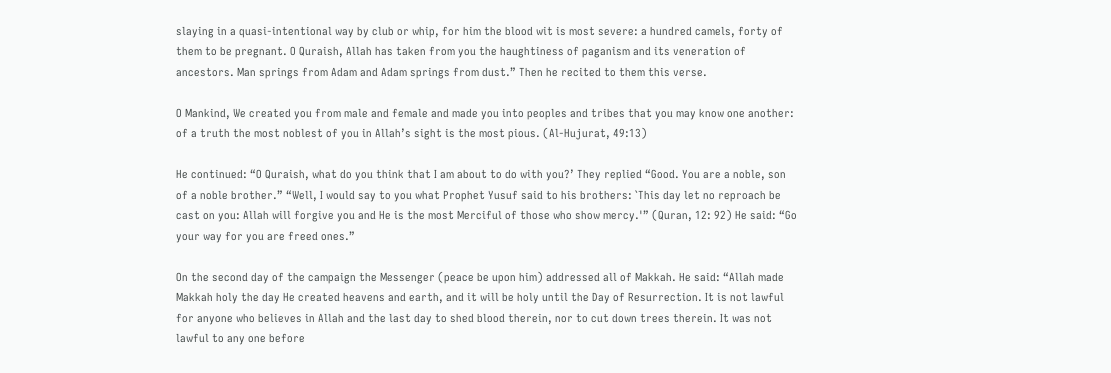slaying in a quasi-intentional way by club or whip, for him the blood wit is most severe: a hundred camels, forty of them to be pregnant. O Quraish, Allah has taken from you the haughtiness of paganism and its veneration of ancestors. Man springs from Adam and Adam springs from dust.” Then he recited to them this verse.

O Mankind, We created you from male and female and made you into peoples and tribes that you may know one another: of a truth the most noblest of you in Allah’s sight is the most pious. (Al-Hujurat, 49:13)

He continued: “O Quraish, what do you think that I am about to do with you?’ They replied “Good. You are a noble, son of a noble brother.” “Well, I would say to you what Prophet Yusuf said to his brothers: `This day let no reproach be cast on you: Allah will forgive you and He is the most Merciful of those who show mercy.'” (Quran, 12: 92) He said: “Go your way for you are freed ones.”

On the second day of the campaign the Messenger (peace be upon him) addressed all of Makkah. He said: “Allah made Makkah holy the day He created heavens and earth, and it will be holy until the Day of Resurrection. It is not lawful for anyone who believes in Allah and the last day to shed blood therein, nor to cut down trees therein. It was not lawful to any one before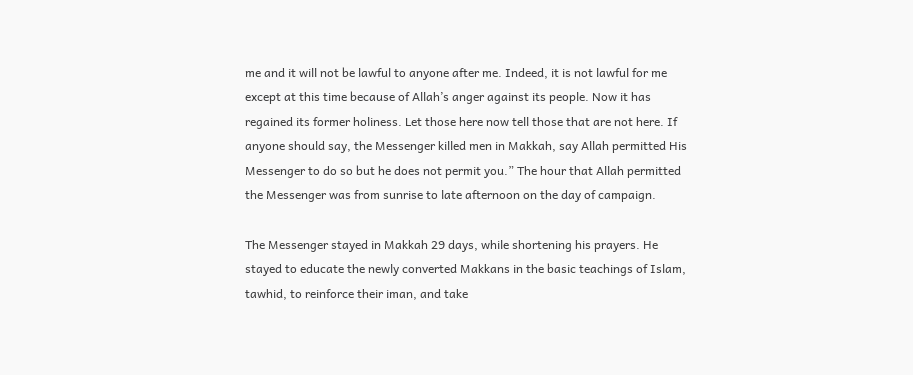me and it will not be lawful to anyone after me. Indeed, it is not lawful for me except at this time because of Allah’s anger against its people. Now it has regained its former holiness. Let those here now tell those that are not here. If anyone should say, the Messenger killed men in Makkah, say Allah permitted His Messenger to do so but he does not permit you.” The hour that Allah permitted the Messenger was from sunrise to late afternoon on the day of campaign.

The Messenger stayed in Makkah 29 days, while shortening his prayers. He stayed to educate the newly converted Makkans in the basic teachings of Islam, tawhid, to reinforce their iman, and take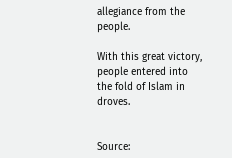allegiance from the people.

With this great victory, people entered into the fold of Islam in droves.


Source: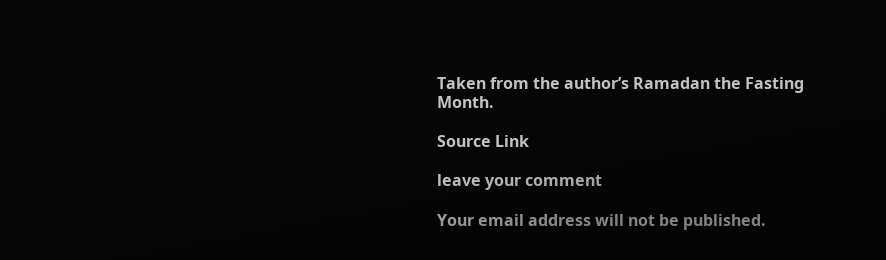Taken from the author’s Ramadan the Fasting Month.

Source Link

leave your comment

Your email address will not be published.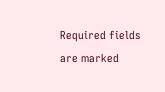Required fields are marked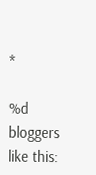*

%d bloggers like this: